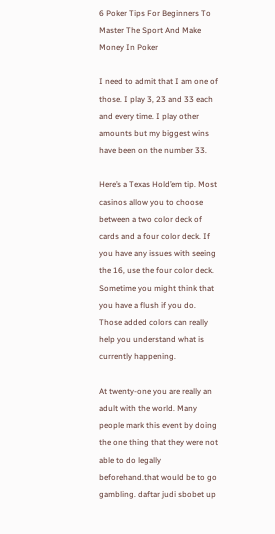6 Poker Tips For Beginners To Master The Sport And Make Money In Poker

I need to admit that I am one of those. I play 3, 23 and 33 each and every time. I play other amounts but my biggest wins have been on the number 33.

Here’s a Texas Hold’em tip. Most casinos allow you to choose between a two color deck of cards and a four color deck. If you have any issues with seeing the 16, use the four color deck. Sometime you might think that you have a flush if you do. Those added colors can really help you understand what is currently happening.

At twenty-one you are really an adult with the world. Many people mark this event by doing the one thing that they were not able to do legally beforehand.that would be to go gambling. daftar judi sbobet up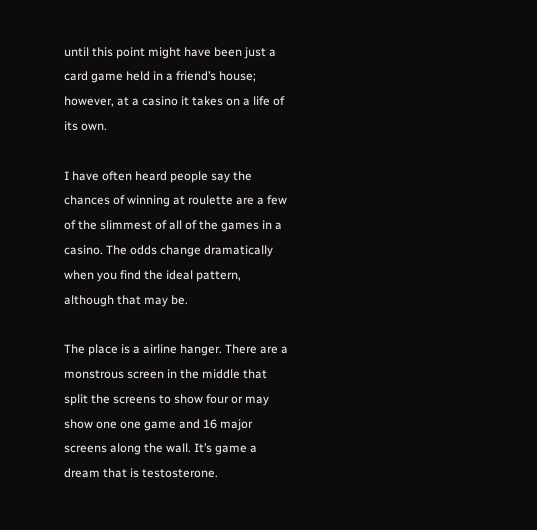until this point might have been just a card game held in a friend’s house; however, at a casino it takes on a life of its own.

I have often heard people say the chances of winning at roulette are a few of the slimmest of all of the games in a casino. The odds change dramatically when you find the ideal pattern, although that may be.

The place is a airline hanger. There are a monstrous screen in the middle that split the screens to show four or may show one one game and 16 major screens along the wall. It’s game a dream that is testosterone.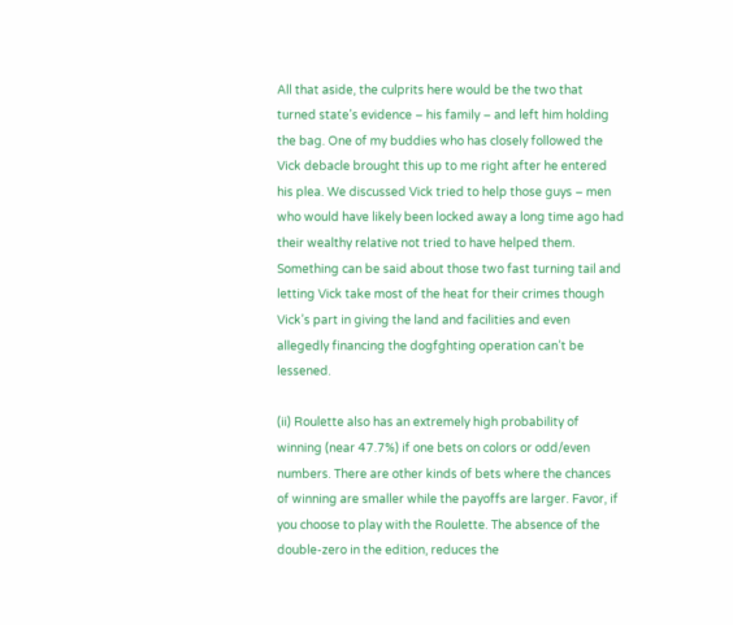All that aside, the culprits here would be the two that turned state’s evidence – his family – and left him holding the bag. One of my buddies who has closely followed the Vick debacle brought this up to me right after he entered his plea. We discussed Vick tried to help those guys – men who would have likely been locked away a long time ago had their wealthy relative not tried to have helped them. Something can be said about those two fast turning tail and letting Vick take most of the heat for their crimes though Vick’s part in giving the land and facilities and even allegedly financing the dogfghting operation can’t be lessened.

(ii) Roulette also has an extremely high probability of winning (near 47.7%) if one bets on colors or odd/even numbers. There are other kinds of bets where the chances of winning are smaller while the payoffs are larger. Favor, if you choose to play with the Roulette. The absence of the double-zero in the edition, reduces the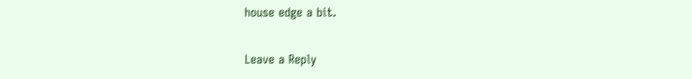house edge a bit.

Leave a Reply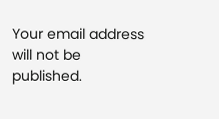Your email address will not be published.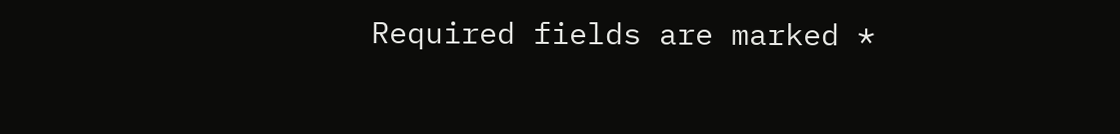Required fields are marked *